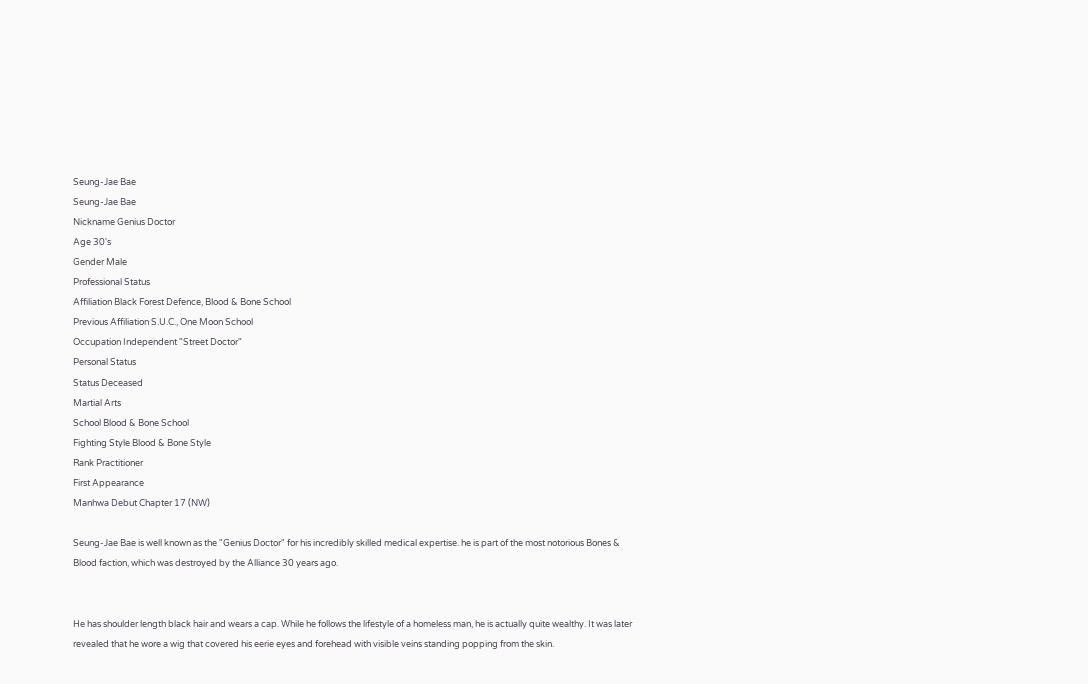Seung-Jae Bae
Seung-Jae Bae
Nickname Genius Doctor
Age 30's
Gender Male
Professional Status
Affiliation Black Forest Defence, Blood & Bone School
Previous Affiliation S.U.C., One Moon School
Occupation Independent "Street Doctor"
Personal Status
Status Deceased
Martial Arts
School Blood & Bone School
Fighting Style Blood & Bone Style
Rank Practitioner
First Appearance
Manhwa Debut Chapter 17 (NW)

Seung-Jae Bae is well known as the "Genius Doctor" for his incredibly skilled medical expertise. he is part of the most notorious Bones & Blood faction, which was destroyed by the Alliance 30 years ago.


He has shoulder length black hair and wears a cap. While he follows the lifestyle of a homeless man, he is actually quite wealthy. It was later revealed that he wore a wig that covered his eerie eyes and forehead with visible veins standing popping from the skin.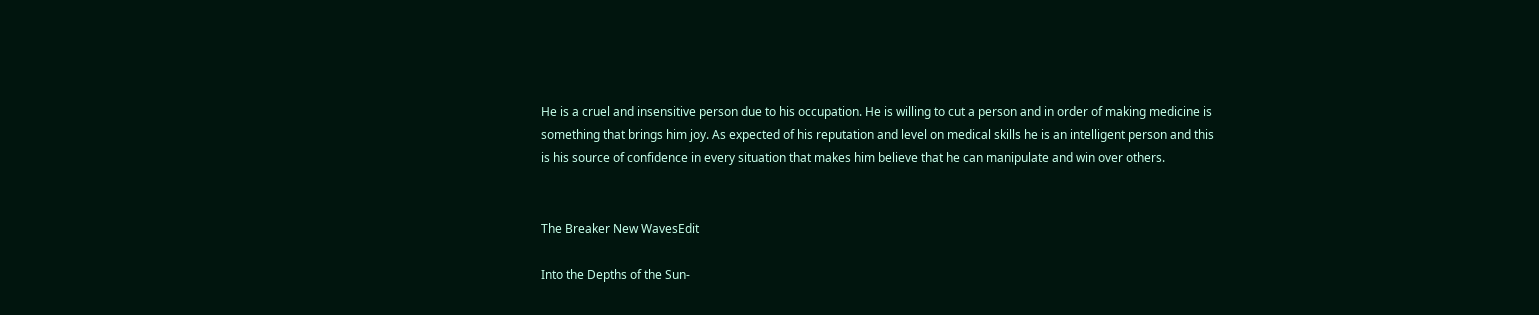He is a cruel and insensitive person due to his occupation. He is willing to cut a person and in order of making medicine is something that brings him joy. As expected of his reputation and level on medical skills he is an intelligent person and this is his source of confidence in every situation that makes him believe that he can manipulate and win over others.


The Breaker New WavesEdit

Into the Depths of the Sun-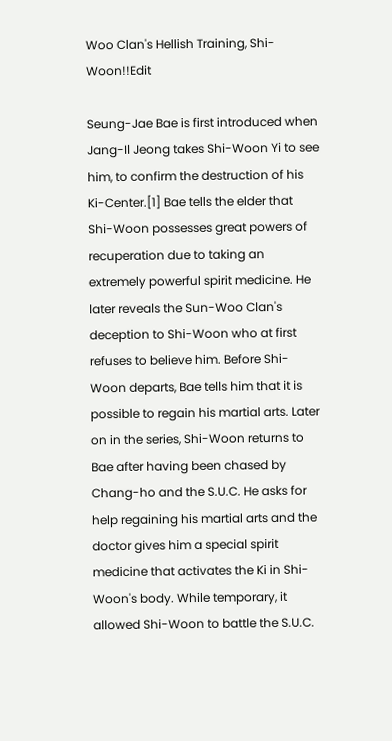Woo Clan's Hellish Training, Shi-Woon!!Edit

Seung-Jae Bae is first introduced when Jang-Il Jeong takes Shi-Woon Yi to see him, to confirm the destruction of his Ki-Center.[1] Bae tells the elder that Shi-Woon possesses great powers of recuperation due to taking an extremely powerful spirit medicine. He later reveals the Sun-Woo Clan's deception to Shi-Woon who at first refuses to believe him. Before Shi-Woon departs, Bae tells him that it is possible to regain his martial arts. Later on in the series, Shi-Woon returns to Bae after having been chased by Chang-ho and the S.U.C. He asks for help regaining his martial arts and the doctor gives him a special spirit medicine that activates the Ki in Shi-Woon's body. While temporary, it allowed Shi-Woon to battle the S.U.C.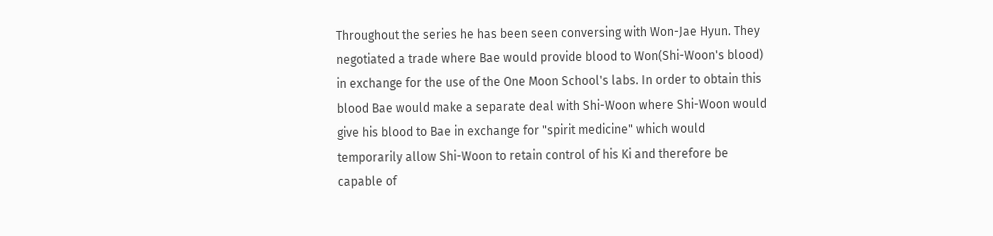Throughout the series he has been seen conversing with Won-Jae Hyun. They negotiated a trade where Bae would provide blood to Won(Shi-Woon's blood) in exchange for the use of the One Moon School's labs. In order to obtain this blood Bae would make a separate deal with Shi-Woon where Shi-Woon would give his blood to Bae in exchange for "spirit medicine" which would temporarily allow Shi-Woon to retain control of his Ki and therefore be capable of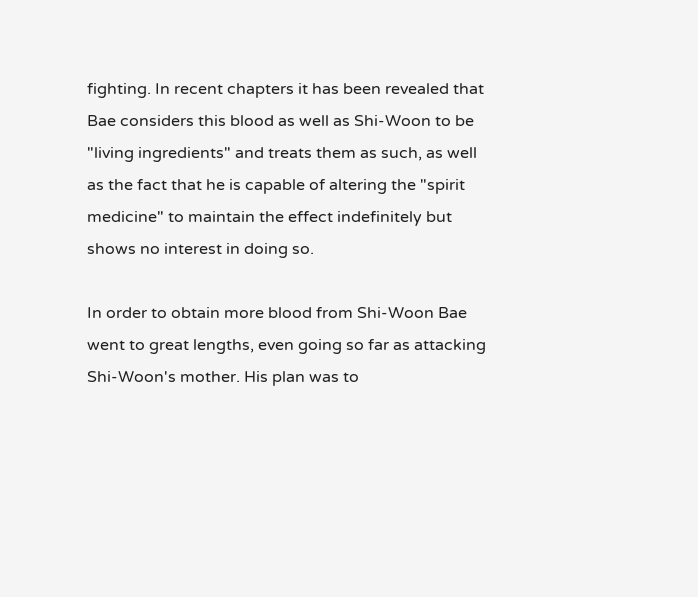fighting. In recent chapters it has been revealed that Bae considers this blood as well as Shi-Woon to be "living ingredients" and treats them as such, as well as the fact that he is capable of altering the "spirit medicine" to maintain the effect indefinitely but shows no interest in doing so.

In order to obtain more blood from Shi-Woon Bae went to great lengths, even going so far as attacking Shi-Woon's mother. His plan was to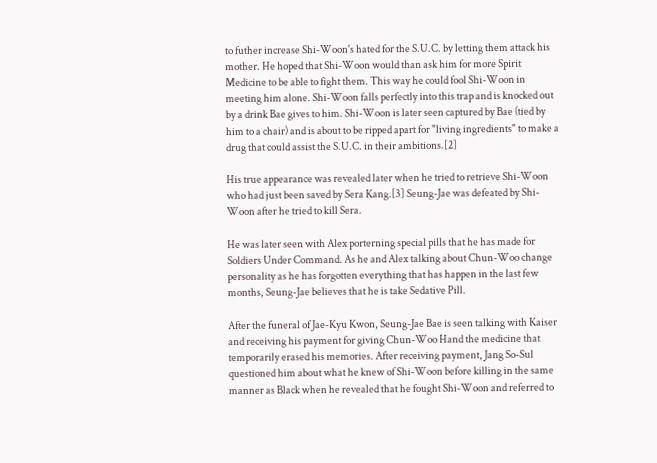to futher increase Shi-Woon's hated for the S.U.C. by letting them attack his mother. He hoped that Shi-Woon would than ask him for more Spirit Medicine to be able to fight them. This way he could fool Shi-Woon in meeting him alone. Shi-Woon falls perfectly into this trap and is knocked out by a drink Bae gives to him. Shi-Woon is later seen captured by Bae (tied by him to a chair) and is about to be ripped apart for "living ingredients" to make a drug that could assist the S.U.C. in their ambitions.[2]

His true appearance was revealed later when he tried to retrieve Shi-Woon who had just been saved by Sera Kang.[3] Seung-Jae was defeated by Shi-Woon after he tried to kill Sera.

He was later seen with Alex porterning special pills that he has made for Soldiers Under Command. As he and Alex talking about Chun-Woo change personality as he has forgotten everything that has happen in the last few months, Seung-Jae believes that he is take Sedative Pill.

After the funeral of Jae-Kyu Kwon, Seung-Jae Bae is seen talking with Kaiser and receiving his payment for giving Chun-Woo Hand the medicine that temporarily erased his memories. After receiving payment, Jang So-Sul questioned him about what he knew of Shi-Woon before killing in the same manner as Black when he revealed that he fought Shi-Woon and referred to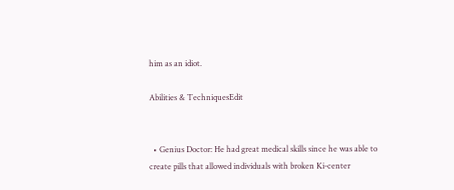him as an idiot.

Abilities & TechniquesEdit


  • Genius Doctor: He had great medical skills since he was able to create pills that allowed individuals with broken Ki-center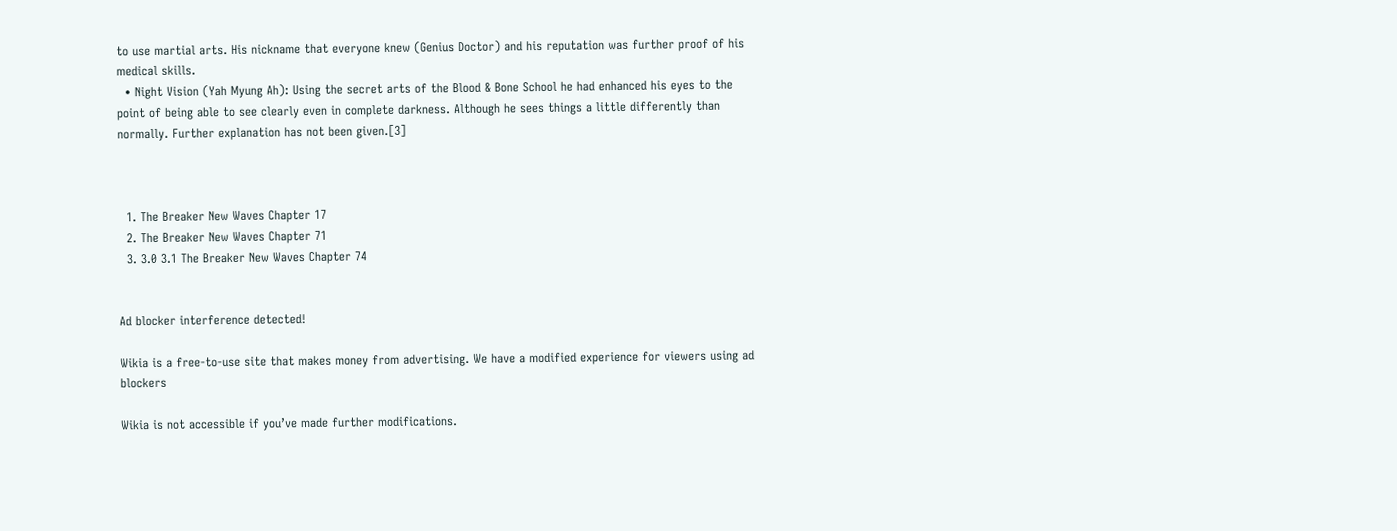to use martial arts. His nickname that everyone knew (Genius Doctor) and his reputation was further proof of his medical skills.
  • Night Vision (Yah Myung Ah): Using the secret arts of the Blood & Bone School he had enhanced his eyes to the point of being able to see clearly even in complete darkness. Although he sees things a little differently than normally. Further explanation has not been given.[3]



  1. The Breaker New Waves Chapter 17
  2. The Breaker New Waves Chapter 71
  3. 3.0 3.1 The Breaker New Waves Chapter 74


Ad blocker interference detected!

Wikia is a free-to-use site that makes money from advertising. We have a modified experience for viewers using ad blockers

Wikia is not accessible if you’ve made further modifications.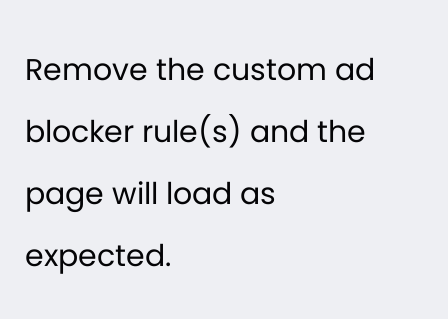Remove the custom ad blocker rule(s) and the page will load as expected.